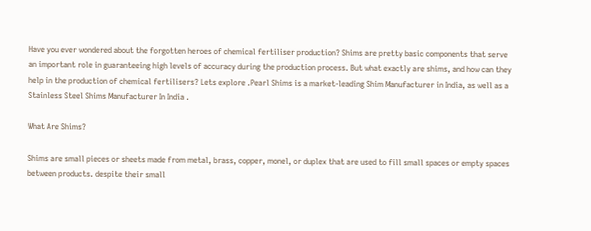Have you ever wondered about the forgotten heroes of chemical fertiliser production? Shims are pretty basic components that serve an important role in guaranteeing high levels of accuracy during the production process. But what exactly are shims, and how can they help in the production of chemical fertilisers? Lets explore .Pearl Shims is a market-leading Shim Manufacturer in India, as well as a Stainless Steel Shims Manufacturer In India .

What Are Shims?

Shims are small pieces or sheets made from metal, brass, copper, monel, or duplex that are used to fill small spaces or empty spaces between products. despite their small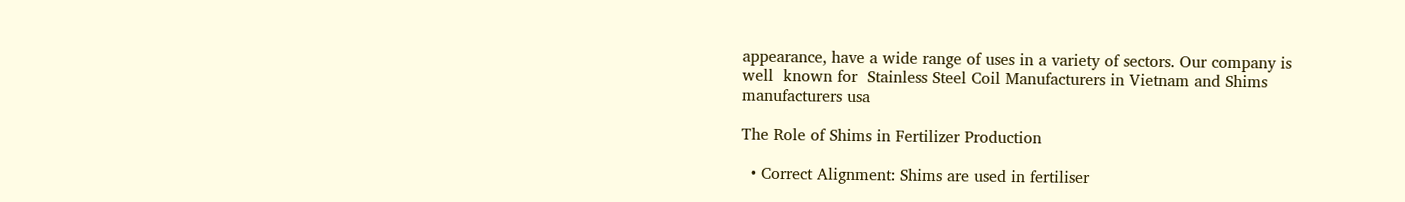appearance, have a wide range of uses in a variety of sectors. Our company is well  known for  Stainless Steel Coil Manufacturers in Vietnam and Shims manufacturers usa

The Role of Shims in Fertilizer Production

  • Correct Alignment: Shims are used in fertiliser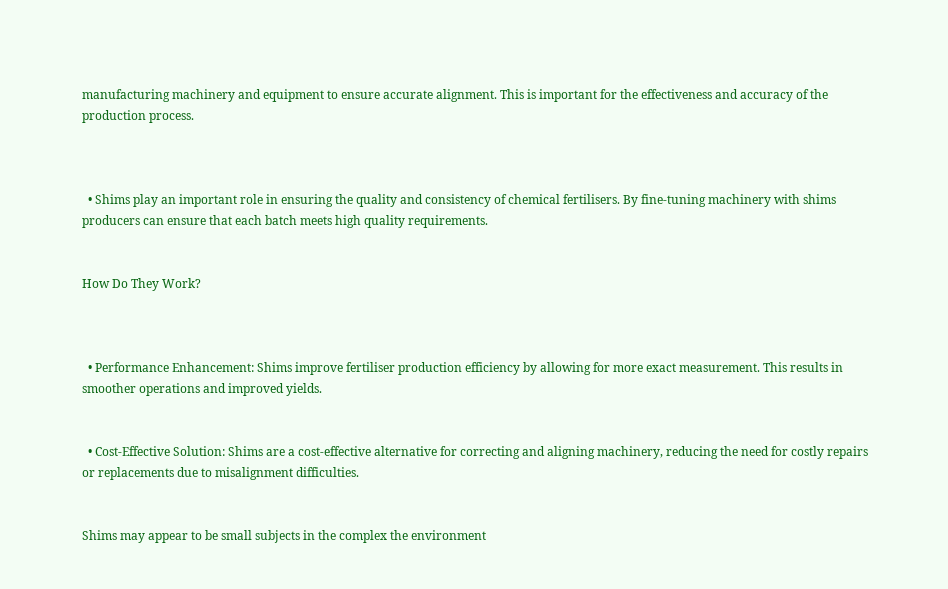manufacturing machinery and equipment to ensure accurate alignment. This is important for the effectiveness and accuracy of the production process.



  • Shims play an important role in ensuring the quality and consistency of chemical fertilisers. By fine-tuning machinery with shims producers can ensure that each batch meets high quality requirements.


How Do They Work?



  • Performance Enhancement: Shims improve fertiliser production efficiency by allowing for more exact measurement. This results in smoother operations and improved yields.


  • Cost-Effective Solution: Shims are a cost-effective alternative for correcting and aligning machinery, reducing the need for costly repairs or replacements due to misalignment difficulties.


Shims may appear to be small subjects in the complex the environment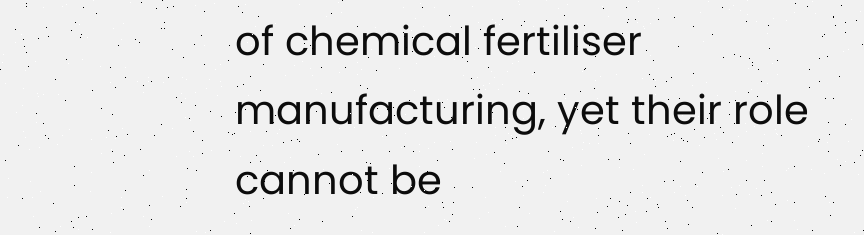of chemical fertiliser manufacturing, yet their role cannot be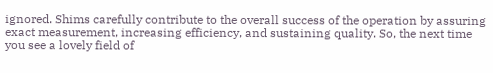ignored. Shims carefully contribute to the overall success of the operation by assuring exact measurement, increasing efficiency, and sustaining quality. So, the next time you see a lovely field of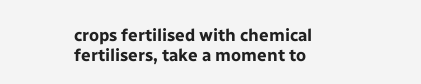crops fertilised with chemical fertilisers, take a moment to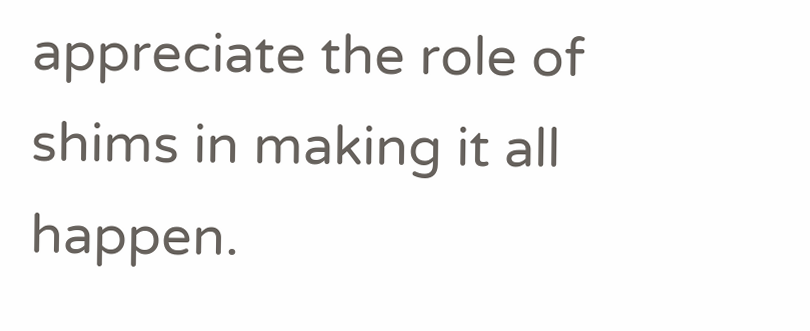appreciate the role of shims in making it all happen.